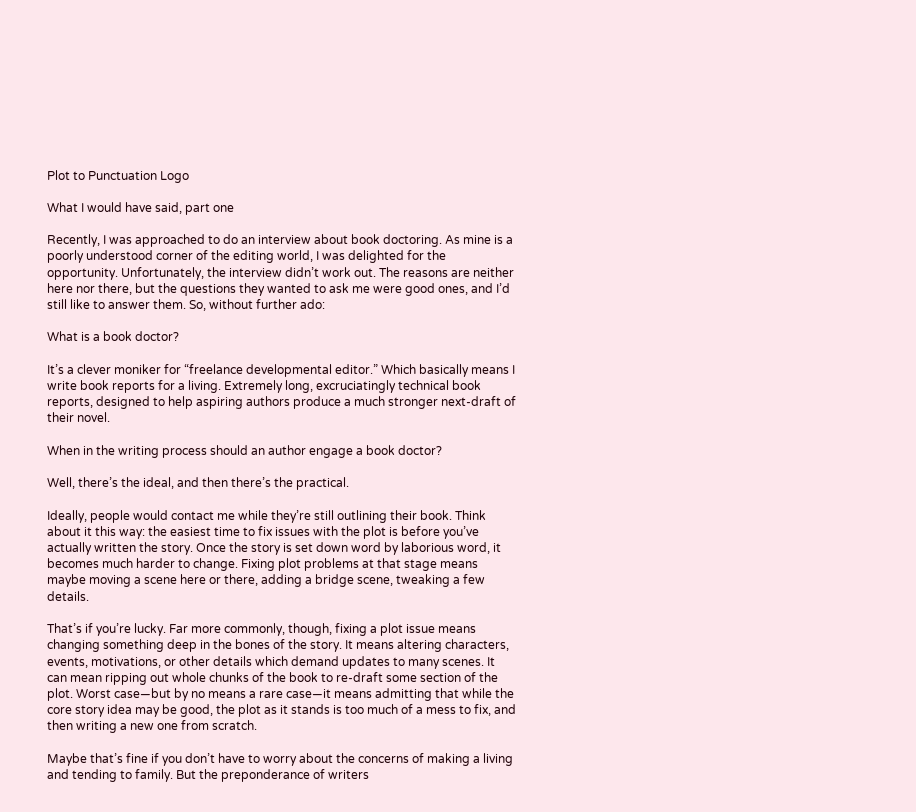Plot to Punctuation Logo

What I would have said, part one

Recently, I was approached to do an interview about book doctoring. As mine is a poorly understood corner of the editing world, I was delighted for the opportunity. Unfortunately, the interview didn’t work out. The reasons are neither here nor there, but the questions they wanted to ask me were good ones, and I’d still like to answer them. So, without further ado:

What is a book doctor?

It’s a clever moniker for “freelance developmental editor.” Which basically means I write book reports for a living. Extremely long, excruciatingly technical book reports, designed to help aspiring authors produce a much stronger next-draft of their novel.

When in the writing process should an author engage a book doctor?

Well, there’s the ideal, and then there’s the practical.

Ideally, people would contact me while they’re still outlining their book. Think about it this way: the easiest time to fix issues with the plot is before you’ve actually written the story. Once the story is set down word by laborious word, it becomes much harder to change. Fixing plot problems at that stage means maybe moving a scene here or there, adding a bridge scene, tweaking a few details.

That’s if you’re lucky. Far more commonly, though, fixing a plot issue means changing something deep in the bones of the story. It means altering characters, events, motivations, or other details which demand updates to many scenes. It can mean ripping out whole chunks of the book to re-draft some section of the plot. Worst case—but by no means a rare case—it means admitting that while the core story idea may be good, the plot as it stands is too much of a mess to fix, and then writing a new one from scratch.

Maybe that’s fine if you don’t have to worry about the concerns of making a living and tending to family. But the preponderance of writers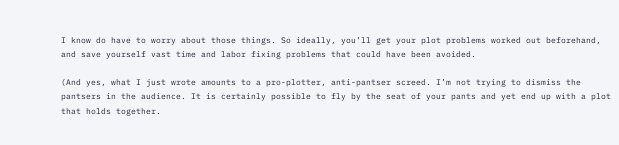I know do have to worry about those things. So ideally, you’ll get your plot problems worked out beforehand, and save yourself vast time and labor fixing problems that could have been avoided.

(And yes, what I just wrote amounts to a pro-plotter, anti-pantser screed. I’m not trying to dismiss the pantsers in the audience. It is certainly possible to fly by the seat of your pants and yet end up with a plot that holds together.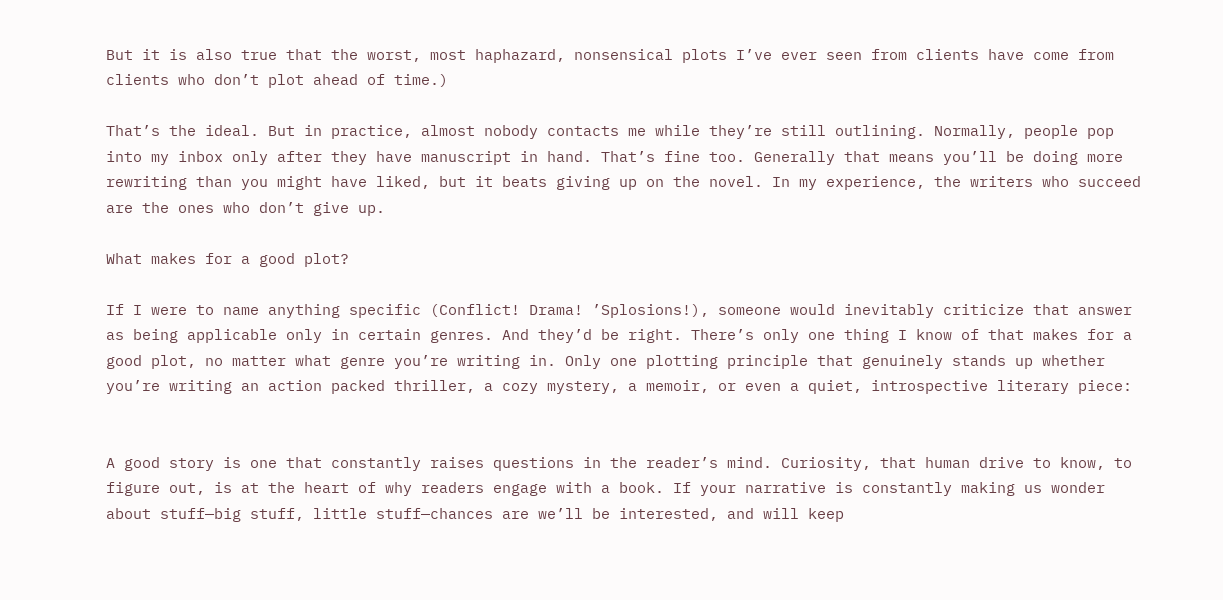But it is also true that the worst, most haphazard, nonsensical plots I’ve ever seen from clients have come from clients who don’t plot ahead of time.)

That’s the ideal. But in practice, almost nobody contacts me while they’re still outlining. Normally, people pop into my inbox only after they have manuscript in hand. That’s fine too. Generally that means you’ll be doing more rewriting than you might have liked, but it beats giving up on the novel. In my experience, the writers who succeed are the ones who don’t give up.

What makes for a good plot?

If I were to name anything specific (Conflict! Drama! ’Splosions!), someone would inevitably criticize that answer as being applicable only in certain genres. And they’d be right. There’s only one thing I know of that makes for a good plot, no matter what genre you’re writing in. Only one plotting principle that genuinely stands up whether you’re writing an action packed thriller, a cozy mystery, a memoir, or even a quiet, introspective literary piece:


A good story is one that constantly raises questions in the reader’s mind. Curiosity, that human drive to know, to figure out, is at the heart of why readers engage with a book. If your narrative is constantly making us wonder about stuff—big stuff, little stuff—chances are we’ll be interested, and will keep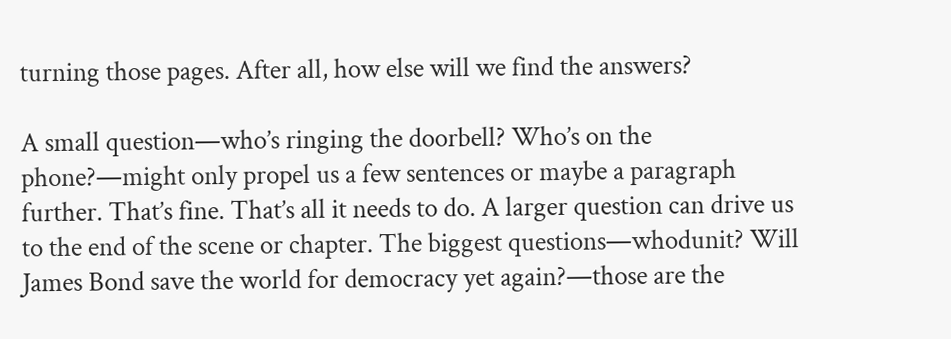turning those pages. After all, how else will we find the answers?

A small question—who’s ringing the doorbell? Who’s on the phone?—might only propel us a few sentences or maybe a paragraph further. That’s fine. That’s all it needs to do. A larger question can drive us to the end of the scene or chapter. The biggest questions—whodunit? Will James Bond save the world for democracy yet again?—those are the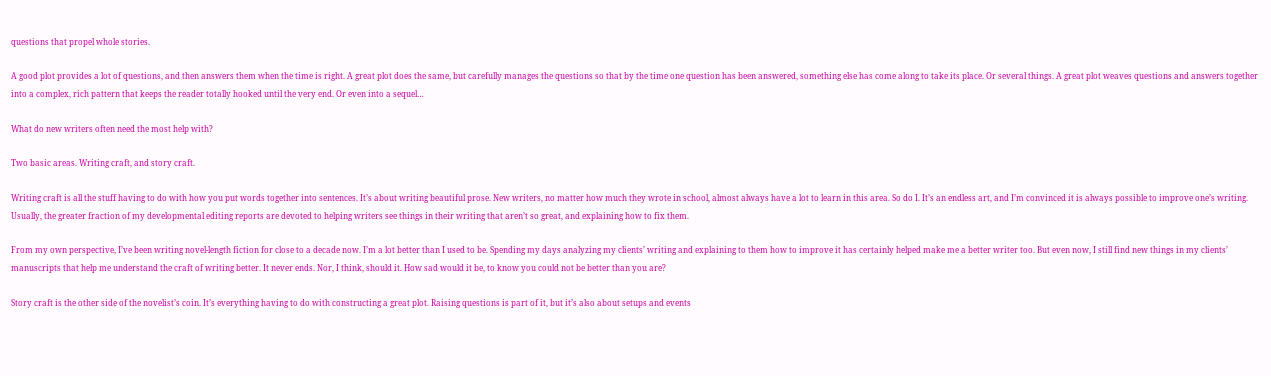questions that propel whole stories.

A good plot provides a lot of questions, and then answers them when the time is right. A great plot does the same, but carefully manages the questions so that by the time one question has been answered, something else has come along to take its place. Or several things. A great plot weaves questions and answers together into a complex, rich pattern that keeps the reader totally hooked until the very end. Or even into a sequel…

What do new writers often need the most help with?

Two basic areas. Writing craft, and story craft.

Writing craft is all the stuff having to do with how you put words together into sentences. It’s about writing beautiful prose. New writers, no matter how much they wrote in school, almost always have a lot to learn in this area. So do I. It’s an endless art, and I’m convinced it is always possible to improve one’s writing. Usually, the greater fraction of my developmental editing reports are devoted to helping writers see things in their writing that aren’t so great, and explaining how to fix them.

From my own perspective, I’ve been writing novel-length fiction for close to a decade now. I’m a lot better than I used to be. Spending my days analyzing my clients’ writing and explaining to them how to improve it has certainly helped make me a better writer too. But even now, I still find new things in my clients’ manuscripts that help me understand the craft of writing better. It never ends. Nor, I think, should it. How sad would it be, to know you could not be better than you are?

Story craft is the other side of the novelist’s coin. It’s everything having to do with constructing a great plot. Raising questions is part of it, but it’s also about setups and events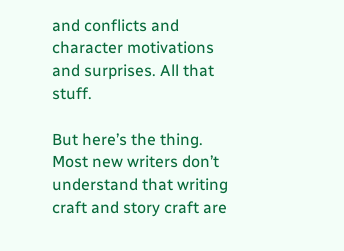and conflicts and character motivations and surprises. All that stuff.

But here’s the thing. Most new writers don’t understand that writing craft and story craft are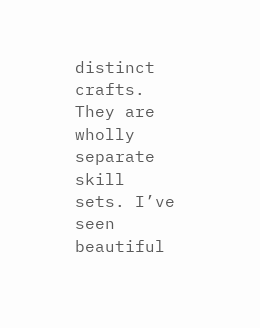distinct crafts. They are wholly separate skill sets. I’ve seen beautiful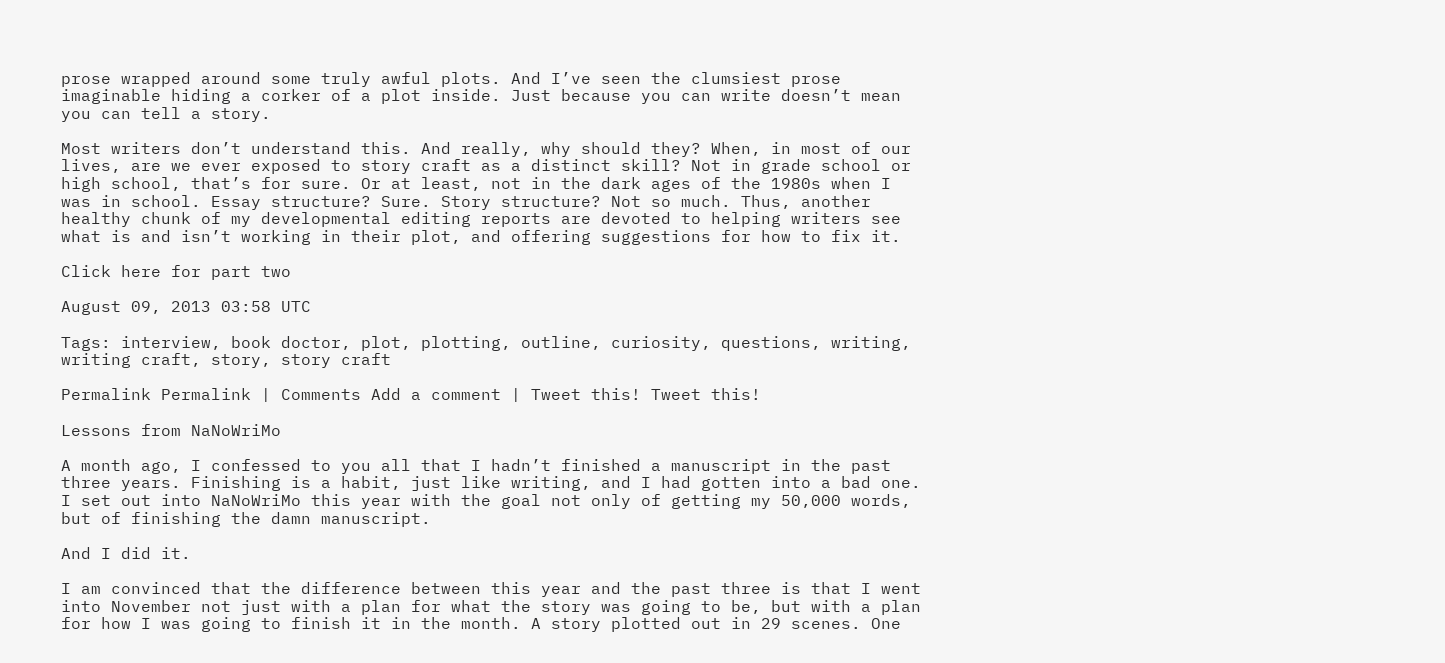prose wrapped around some truly awful plots. And I’ve seen the clumsiest prose imaginable hiding a corker of a plot inside. Just because you can write doesn’t mean you can tell a story.

Most writers don’t understand this. And really, why should they? When, in most of our lives, are we ever exposed to story craft as a distinct skill? Not in grade school or high school, that’s for sure. Or at least, not in the dark ages of the 1980s when I was in school. Essay structure? Sure. Story structure? Not so much. Thus, another healthy chunk of my developmental editing reports are devoted to helping writers see what is and isn’t working in their plot, and offering suggestions for how to fix it.

Click here for part two

August 09, 2013 03:58 UTC

Tags: interview, book doctor, plot, plotting, outline, curiosity, questions, writing, writing craft, story, story craft

Permalink Permalink | Comments Add a comment | Tweet this! Tweet this!

Lessons from NaNoWriMo

A month ago, I confessed to you all that I hadn’t finished a manuscript in the past three years. Finishing is a habit, just like writing, and I had gotten into a bad one. I set out into NaNoWriMo this year with the goal not only of getting my 50,000 words, but of finishing the damn manuscript.

And I did it.

I am convinced that the difference between this year and the past three is that I went into November not just with a plan for what the story was going to be, but with a plan for how I was going to finish it in the month. A story plotted out in 29 scenes. One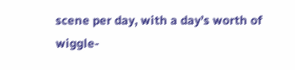scene per day, with a day’s worth of wiggle-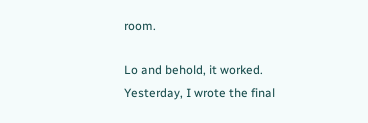room.

Lo and behold, it worked. Yesterday, I wrote the final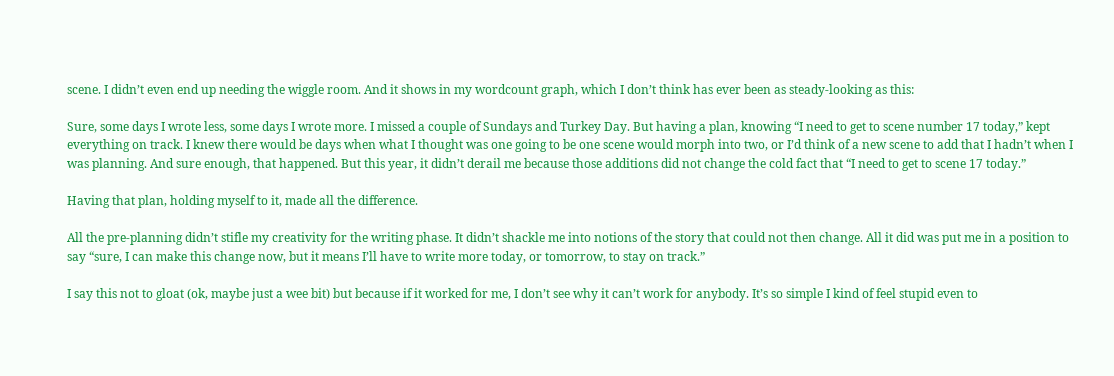scene. I didn’t even end up needing the wiggle room. And it shows in my wordcount graph, which I don’t think has ever been as steady-looking as this:

Sure, some days I wrote less, some days I wrote more. I missed a couple of Sundays and Turkey Day. But having a plan, knowing “I need to get to scene number 17 today,” kept everything on track. I knew there would be days when what I thought was one going to be one scene would morph into two, or I’d think of a new scene to add that I hadn’t when I was planning. And sure enough, that happened. But this year, it didn’t derail me because those additions did not change the cold fact that “I need to get to scene 17 today.”

Having that plan, holding myself to it, made all the difference.

All the pre-planning didn’t stifle my creativity for the writing phase. It didn’t shackle me into notions of the story that could not then change. All it did was put me in a position to say “sure, I can make this change now, but it means I’ll have to write more today, or tomorrow, to stay on track.”

I say this not to gloat (ok, maybe just a wee bit) but because if it worked for me, I don’t see why it can’t work for anybody. It’s so simple I kind of feel stupid even to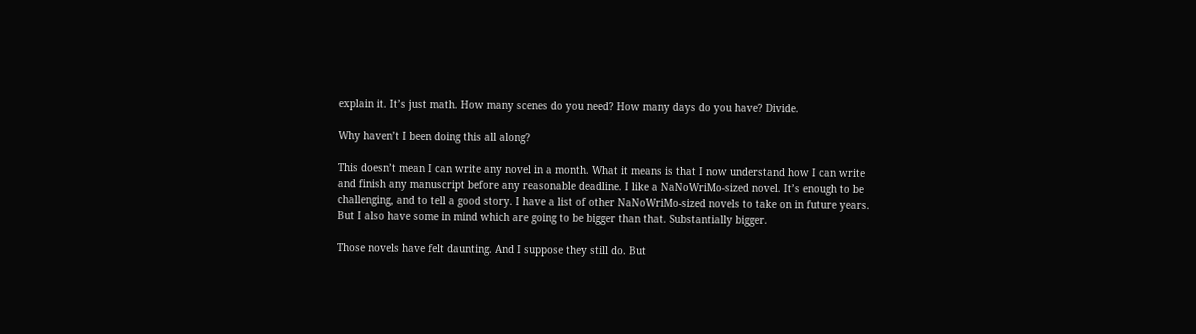explain it. It’s just math. How many scenes do you need? How many days do you have? Divide.

Why haven’t I been doing this all along?

This doesn’t mean I can write any novel in a month. What it means is that I now understand how I can write and finish any manuscript before any reasonable deadline. I like a NaNoWriMo-sized novel. It’s enough to be challenging, and to tell a good story. I have a list of other NaNoWriMo-sized novels to take on in future years. But I also have some in mind which are going to be bigger than that. Substantially bigger.

Those novels have felt daunting. And I suppose they still do. But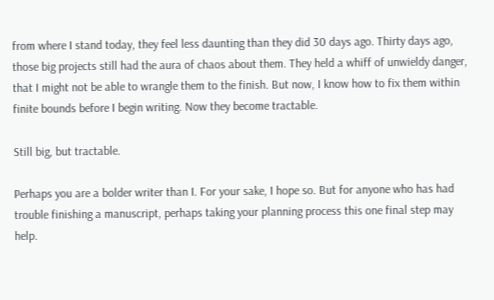from where I stand today, they feel less daunting than they did 30 days ago. Thirty days ago, those big projects still had the aura of chaos about them. They held a whiff of unwieldy danger, that I might not be able to wrangle them to the finish. But now, I know how to fix them within finite bounds before I begin writing. Now they become tractable.

Still big, but tractable.

Perhaps you are a bolder writer than I. For your sake, I hope so. But for anyone who has had trouble finishing a manuscript, perhaps taking your planning process this one final step may help.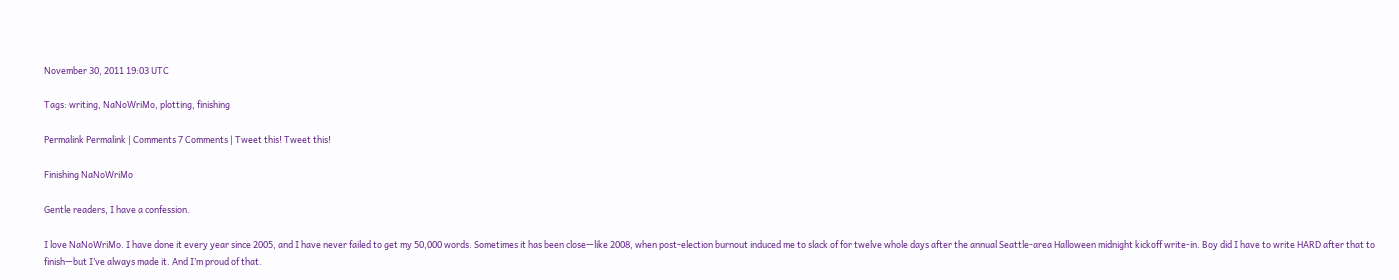November 30, 2011 19:03 UTC

Tags: writing, NaNoWriMo, plotting, finishing

Permalink Permalink | Comments 7 Comments | Tweet this! Tweet this!

Finishing NaNoWriMo

Gentle readers, I have a confession.

I love NaNoWriMo. I have done it every year since 2005, and I have never failed to get my 50,000 words. Sometimes it has been close—like 2008, when post-election burnout induced me to slack of for twelve whole days after the annual Seattle-area Halloween midnight kickoff write-in. Boy did I have to write HARD after that to finish—but I’ve always made it. And I’m proud of that.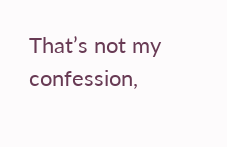That’s not my confession,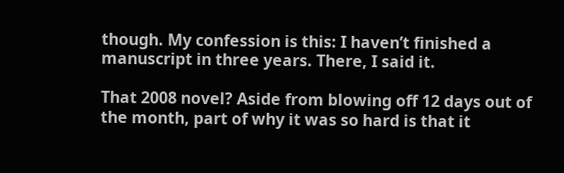though. My confession is this: I haven’t finished a manuscript in three years. There, I said it.

That 2008 novel? Aside from blowing off 12 days out of the month, part of why it was so hard is that it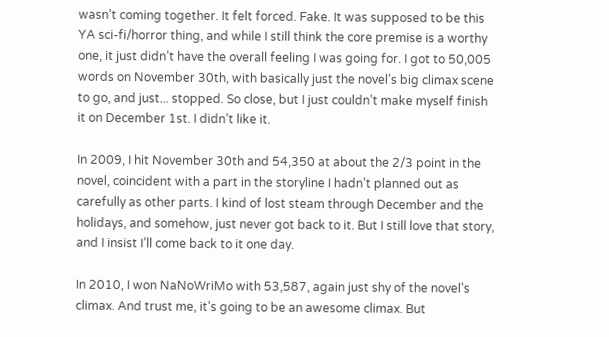wasn’t coming together. It felt forced. Fake. It was supposed to be this YA sci-fi/horror thing, and while I still think the core premise is a worthy one, it just didn’t have the overall feeling I was going for. I got to 50,005 words on November 30th, with basically just the novel’s big climax scene to go, and just... stopped. So close, but I just couldn’t make myself finish it on December 1st. I didn’t like it.

In 2009, I hit November 30th and 54,350 at about the 2/3 point in the novel, coincident with a part in the storyline I hadn’t planned out as carefully as other parts. I kind of lost steam through December and the holidays, and somehow, just never got back to it. But I still love that story, and I insist I’ll come back to it one day.

In 2010, I won NaNoWriMo with 53,587, again just shy of the novel’s climax. And trust me, it’s going to be an awesome climax. But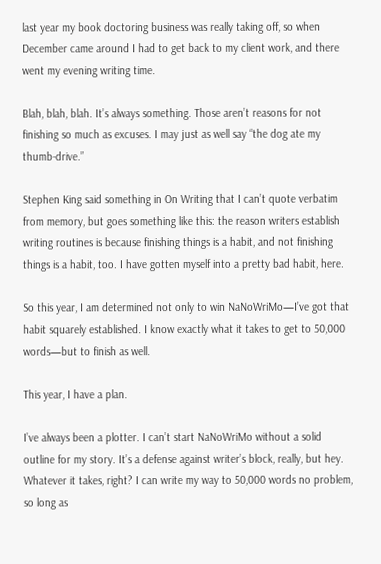last year my book doctoring business was really taking off, so when December came around I had to get back to my client work, and there went my evening writing time.

Blah, blah, blah. It’s always something. Those aren’t reasons for not finishing so much as excuses. I may just as well say “the dog ate my thumb-drive.”

Stephen King said something in On Writing that I can’t quote verbatim from memory, but goes something like this: the reason writers establish writing routines is because finishing things is a habit, and not finishing things is a habit, too. I have gotten myself into a pretty bad habit, here.

So this year, I am determined not only to win NaNoWriMo—I’ve got that habit squarely established. I know exactly what it takes to get to 50,000 words—but to finish as well.

This year, I have a plan.

I’ve always been a plotter. I can’t start NaNoWriMo without a solid outline for my story. It’s a defense against writer’s block, really, but hey. Whatever it takes, right? I can write my way to 50,000 words no problem, so long as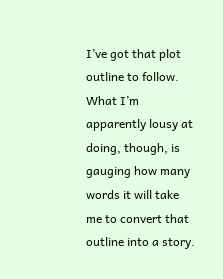I’ve got that plot outline to follow. What I’m apparently lousy at doing, though, is gauging how many words it will take me to convert that outline into a story.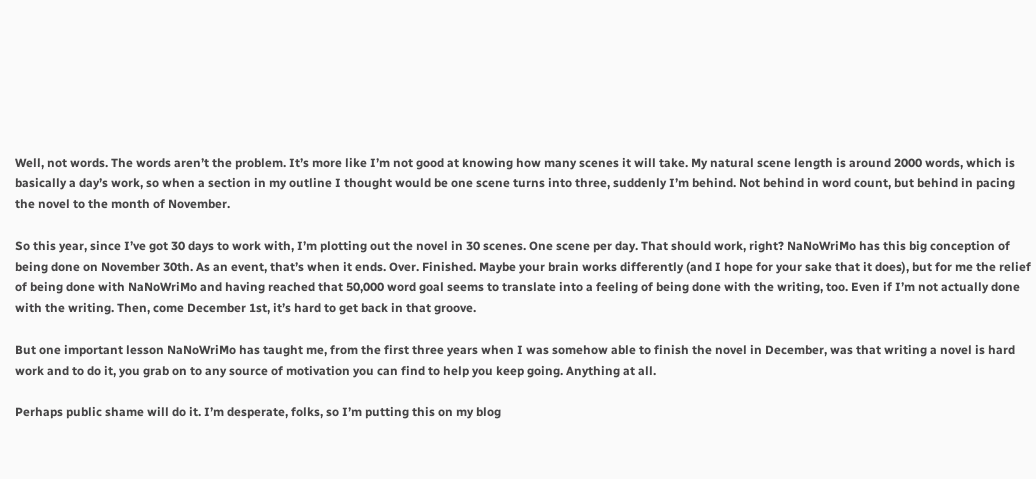Well, not words. The words aren’t the problem. It’s more like I’m not good at knowing how many scenes it will take. My natural scene length is around 2000 words, which is basically a day’s work, so when a section in my outline I thought would be one scene turns into three, suddenly I’m behind. Not behind in word count, but behind in pacing the novel to the month of November.

So this year, since I’ve got 30 days to work with, I’m plotting out the novel in 30 scenes. One scene per day. That should work, right? NaNoWriMo has this big conception of being done on November 30th. As an event, that’s when it ends. Over. Finished. Maybe your brain works differently (and I hope for your sake that it does), but for me the relief of being done with NaNoWriMo and having reached that 50,000 word goal seems to translate into a feeling of being done with the writing, too. Even if I’m not actually done with the writing. Then, come December 1st, it’s hard to get back in that groove.

But one important lesson NaNoWriMo has taught me, from the first three years when I was somehow able to finish the novel in December, was that writing a novel is hard work and to do it, you grab on to any source of motivation you can find to help you keep going. Anything at all.

Perhaps public shame will do it. I’m desperate, folks, so I’m putting this on my blog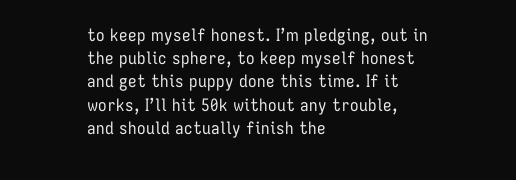to keep myself honest. I’m pledging, out in the public sphere, to keep myself honest and get this puppy done this time. If it works, I’ll hit 50k without any trouble, and should actually finish the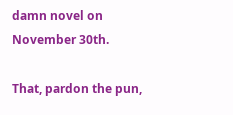damn novel on November 30th.

That, pardon the pun,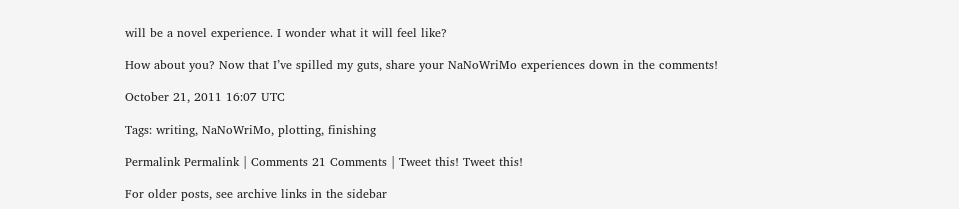will be a novel experience. I wonder what it will feel like?

How about you? Now that I’ve spilled my guts, share your NaNoWriMo experiences down in the comments!

October 21, 2011 16:07 UTC

Tags: writing, NaNoWriMo, plotting, finishing

Permalink Permalink | Comments 21 Comments | Tweet this! Tweet this!

For older posts, see archive links in the sidebar